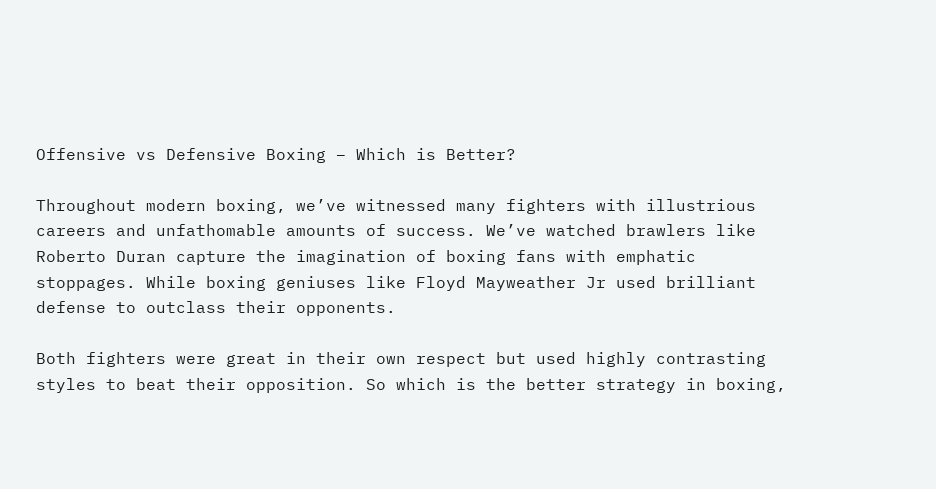Offensive vs Defensive Boxing – Which is Better?

Throughout modern boxing, we’ve witnessed many fighters with illustrious careers and unfathomable amounts of success. We’ve watched brawlers like Roberto Duran capture the imagination of boxing fans with emphatic stoppages. While boxing geniuses like Floyd Mayweather Jr used brilliant defense to outclass their opponents.

Both fighters were great in their own respect but used highly contrasting styles to beat their opposition. So which is the better strategy in boxing,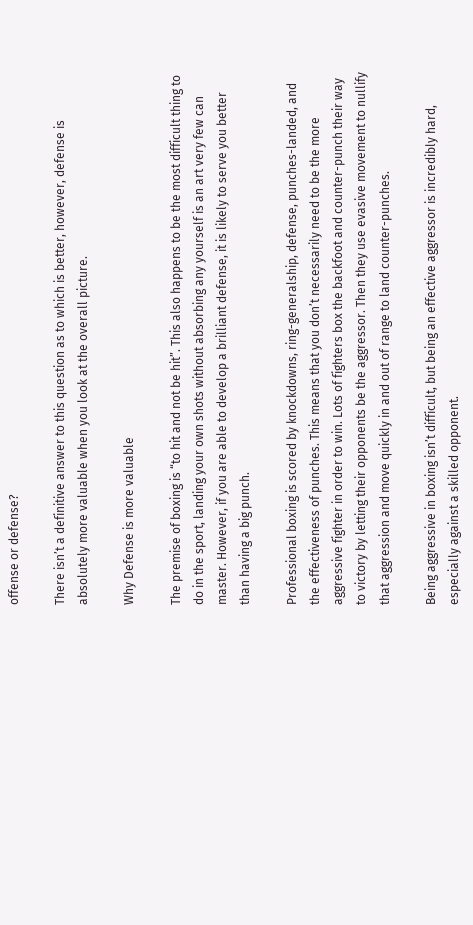offense or defense?

There isn’t a definitive answer to this question as to which is better, however, defense is absolutely more valuable when you look at the overall picture.

Why Defense is more valuable

The premise of boxing is “to hit and not be hit”. This also happens to be the most difficult thing to do in the sport, landing your own shots without absorbing any yourself is an art very few can master. However, if you are able to develop a brilliant defense, it is likely to serve you better than having a big punch.

Professional boxing is scored by knockdowns, ring-generalship, defense, punches-landed, and the effectiveness of punches. This means that you don’t necessarily need to be the more aggressive fighter in order to win. Lots of fighters box the backfoot and counter-punch their way to victory by letting their opponents be the aggressor. Then they use evasive movement to nullify that aggression and move quickly in and out of range to land counter-punches.

Being aggressive in boxing isn’t difficult, but being an effective aggressor is incredibly hard, especially against a skilled opponent.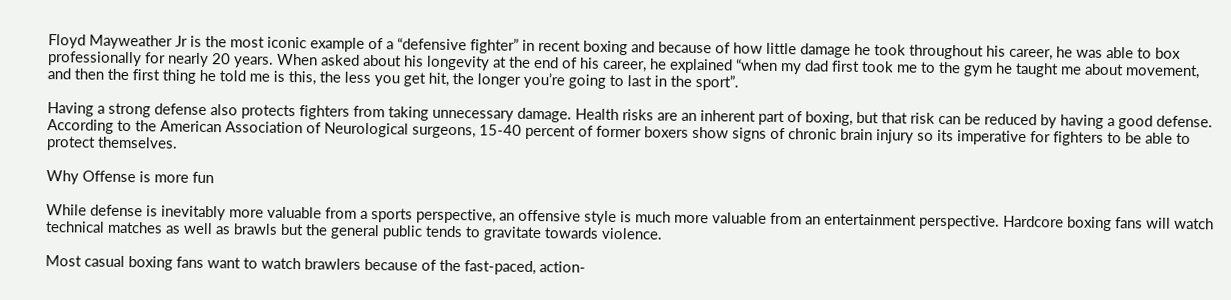Floyd Mayweather Jr is the most iconic example of a “defensive fighter” in recent boxing and because of how little damage he took throughout his career, he was able to box professionally for nearly 20 years. When asked about his longevity at the end of his career, he explained “when my dad first took me to the gym he taught me about movement, and then the first thing he told me is this, the less you get hit, the longer you’re going to last in the sport”.

Having a strong defense also protects fighters from taking unnecessary damage. Health risks are an inherent part of boxing, but that risk can be reduced by having a good defense. According to the American Association of Neurological surgeons, 15-40 percent of former boxers show signs of chronic brain injury so its imperative for fighters to be able to protect themselves.

Why Offense is more fun

While defense is inevitably more valuable from a sports perspective, an offensive style is much more valuable from an entertainment perspective. Hardcore boxing fans will watch technical matches as well as brawls but the general public tends to gravitate towards violence.

Most casual boxing fans want to watch brawlers because of the fast-paced, action-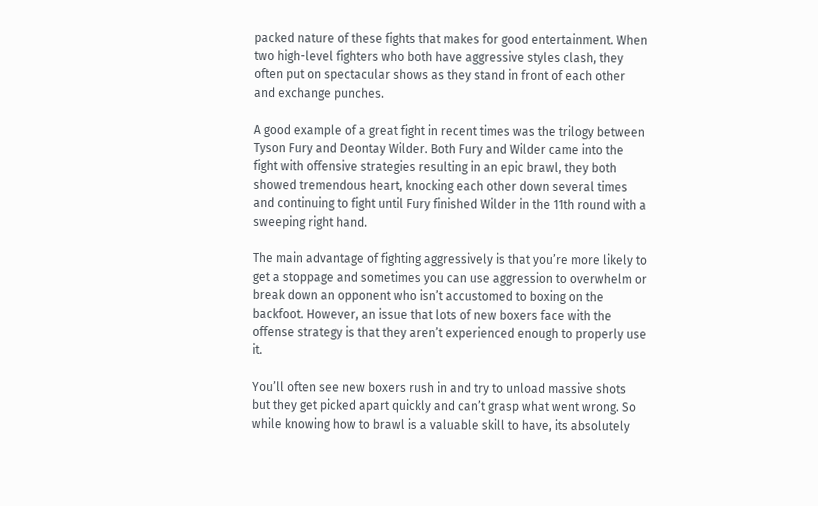packed nature of these fights that makes for good entertainment. When two high-level fighters who both have aggressive styles clash, they often put on spectacular shows as they stand in front of each other and exchange punches.

A good example of a great fight in recent times was the trilogy between Tyson Fury and Deontay Wilder. Both Fury and Wilder came into the fight with offensive strategies resulting in an epic brawl, they both showed tremendous heart, knocking each other down several times and continuing to fight until Fury finished Wilder in the 11th round with a sweeping right hand.

The main advantage of fighting aggressively is that you’re more likely to get a stoppage and sometimes you can use aggression to overwhelm or break down an opponent who isn’t accustomed to boxing on the backfoot. However, an issue that lots of new boxers face with the offense strategy is that they aren’t experienced enough to properly use it.

You’ll often see new boxers rush in and try to unload massive shots but they get picked apart quickly and can’t grasp what went wrong. So while knowing how to brawl is a valuable skill to have, its absolutely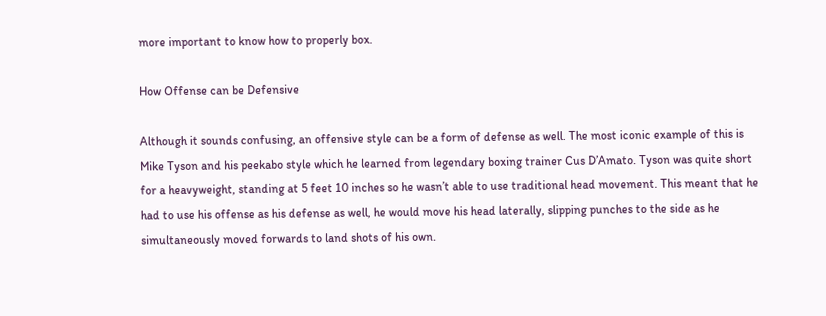more important to know how to properly box.

How Offense can be Defensive

Although it sounds confusing, an offensive style can be a form of defense as well. The most iconic example of this is Mike Tyson and his peekabo style which he learned from legendary boxing trainer Cus D’Amato. Tyson was quite short for a heavyweight, standing at 5 feet 10 inches so he wasn’t able to use traditional head movement. This meant that he had to use his offense as his defense as well, he would move his head laterally, slipping punches to the side as he simultaneously moved forwards to land shots of his own.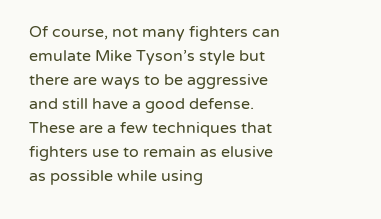Of course, not many fighters can emulate Mike Tyson’s style but there are ways to be aggressive and still have a good defense. These are a few techniques that fighters use to remain as elusive as possible while using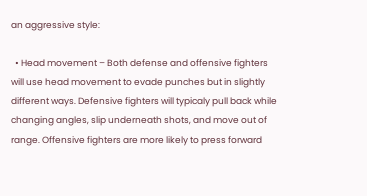an aggressive style:

  • Head movement – Both defense and offensive fighters will use head movement to evade punches but in slightly different ways. Defensive fighters will typicaly pull back while changing angles, slip underneath shots, and move out of range. Offensive fighters are more likely to press forward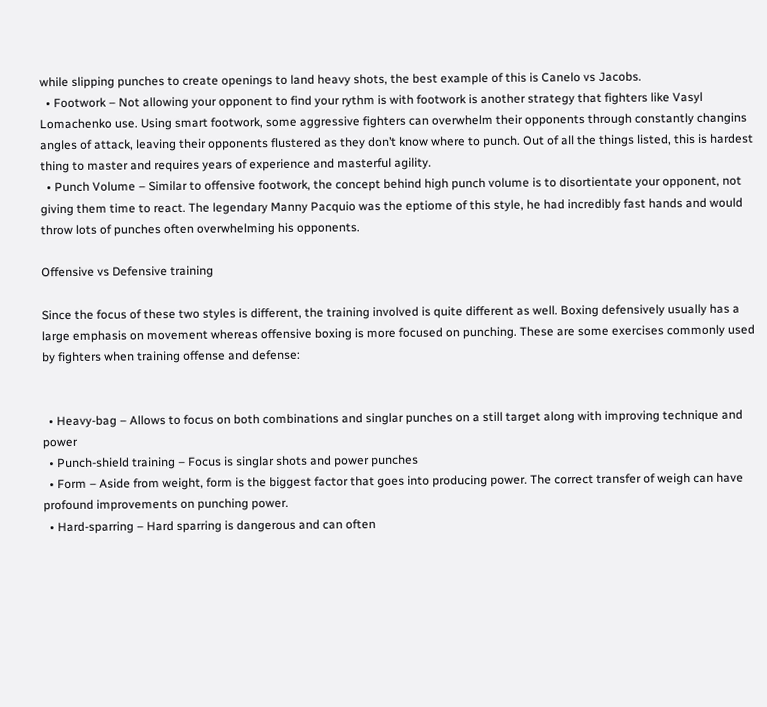while slipping punches to create openings to land heavy shots, the best example of this is Canelo vs Jacobs.
  • Footwork – Not allowing your opponent to find your rythm is with footwork is another strategy that fighters like Vasyl Lomachenko use. Using smart footwork, some aggressive fighters can overwhelm their opponents through constantly changins angles of attack, leaving their opponents flustered as they don’t know where to punch. Out of all the things listed, this is hardest thing to master and requires years of experience and masterful agility.
  • Punch Volume – Similar to offensive footwork, the concept behind high punch volume is to disortientate your opponent, not giving them time to react. The legendary Manny Pacquio was the eptiome of this style, he had incredibly fast hands and would throw lots of punches often overwhelming his opponents.

Offensive vs Defensive training

Since the focus of these two styles is different, the training involved is quite different as well. Boxing defensively usually has a large emphasis on movement whereas offensive boxing is more focused on punching. These are some exercises commonly used by fighters when training offense and defense:


  • Heavy-bag – Allows to focus on both combinations and singlar punches on a still target along with improving technique and power
  • Punch-shield training – Focus is singlar shots and power punches
  • Form – Aside from weight, form is the biggest factor that goes into producing power. The correct transfer of weigh can have profound improvements on punching power.
  • Hard-sparring – Hard sparring is dangerous and can often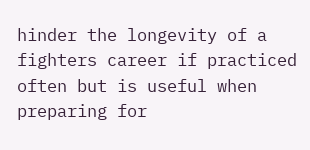hinder the longevity of a fighters career if practiced often but is useful when preparing for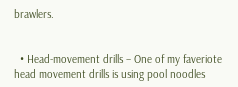brawlers.


  • Head-movement drills – One of my faveriote head movement drills is using pool noodles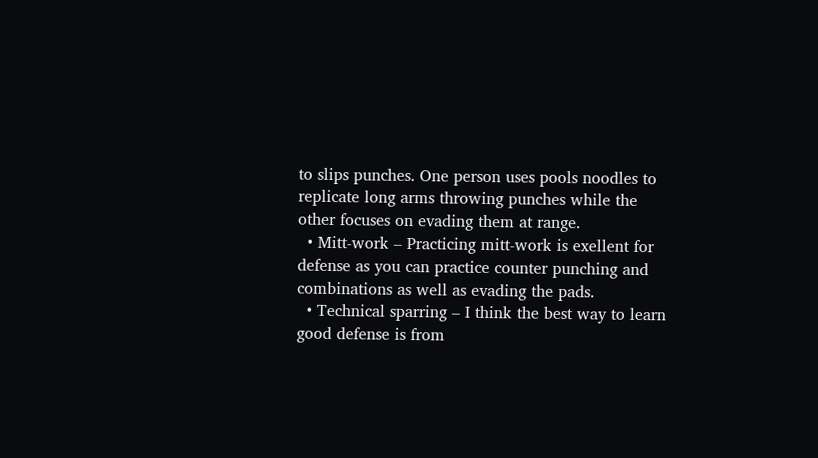to slips punches. One person uses pools noodles to replicate long arms throwing punches while the other focuses on evading them at range.
  • Mitt-work – Practicing mitt-work is exellent for defense as you can practice counter punching and combinations as well as evading the pads.
  • Technical sparring – I think the best way to learn good defense is from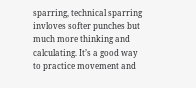sparring, technical sparring invloves softer punches but much more thinking and calculating. It’s a good way to practice movement and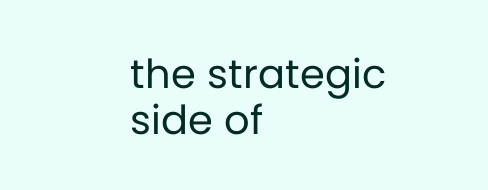the strategic side of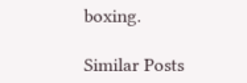boxing.

Similar Posts